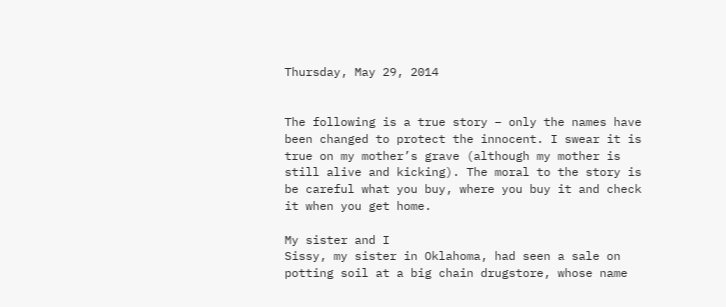Thursday, May 29, 2014


The following is a true story – only the names have been changed to protect the innocent. I swear it is true on my mother’s grave (although my mother is still alive and kicking). The moral to the story is be careful what you buy, where you buy it and check it when you get home.

My sister and I
Sissy, my sister in Oklahoma, had seen a sale on potting soil at a big chain drugstore, whose name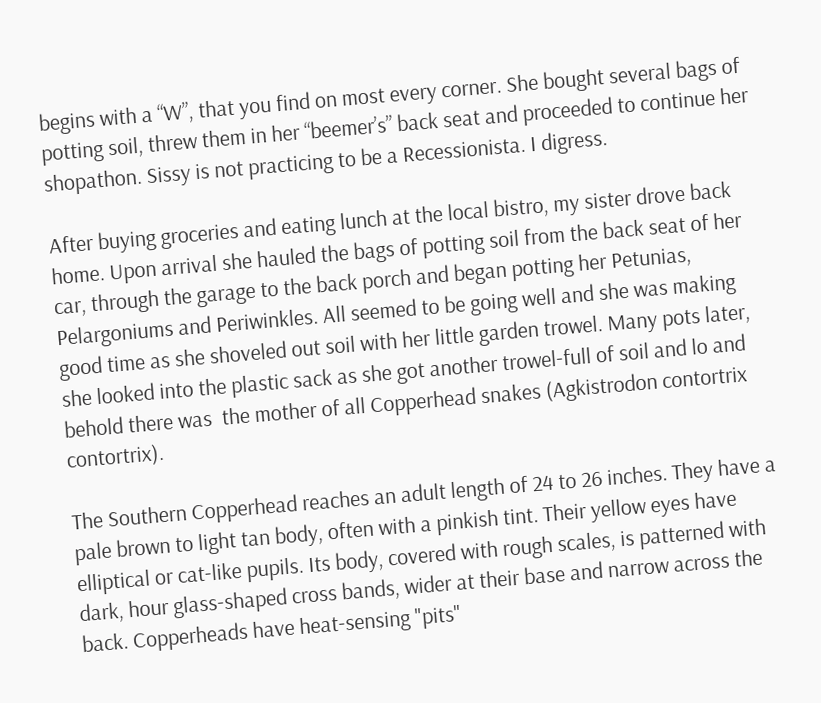begins with a “W”, that you find on most every corner. She bought several bags of potting soil, threw them in her “beemer’s” back seat and proceeded to continue her shopathon. Sissy is not practicing to be a Recessionista. I digress.

After buying groceries and eating lunch at the local bistro, my sister drove back home. Upon arrival she hauled the bags of potting soil from the back seat of her car, through the garage to the back porch and began potting her Petunias, Pelargoniums and Periwinkles. All seemed to be going well and she was making good time as she shoveled out soil with her little garden trowel. Many pots later, she looked into the plastic sack as she got another trowel-full of soil and lo and behold there was  the mother of all Copperhead snakes (Agkistrodon contortrix contortrix).

The Southern Copperhead reaches an adult length of 24 to 26 inches. They have a pale brown to light tan body, often with a pinkish tint. Their yellow eyes have elliptical or cat-like pupils. Its body, covered with rough scales, is patterned with dark, hour glass-shaped cross bands, wider at their base and narrow across the back. Copperheads have heat-sensing "pits"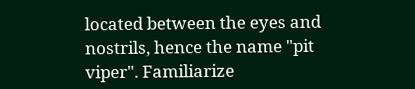located between the eyes and nostrils, hence the name "pit viper". Familiarize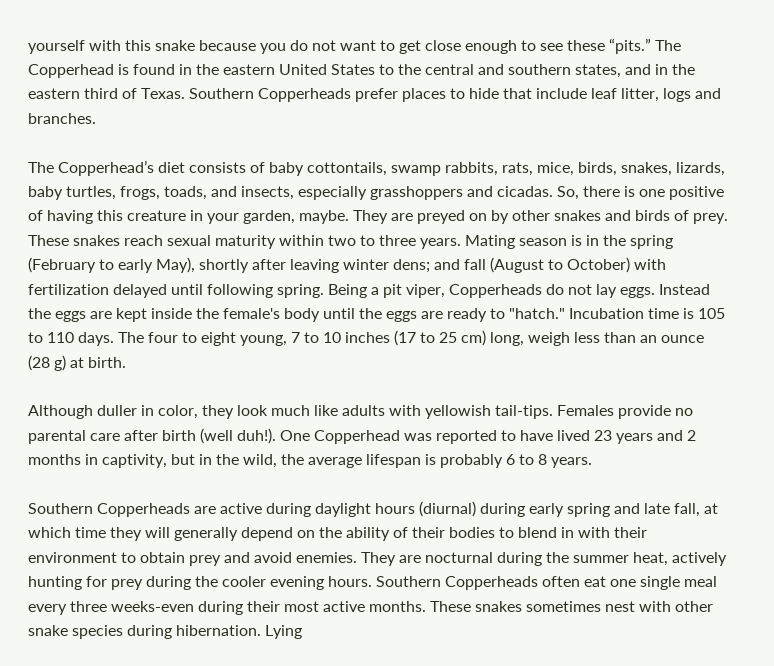yourself with this snake because you do not want to get close enough to see these “pits.” The Copperhead is found in the eastern United States to the central and southern states, and in the eastern third of Texas. Southern Copperheads prefer places to hide that include leaf litter, logs and branches.

The Copperhead’s diet consists of baby cottontails, swamp rabbits, rats, mice, birds, snakes, lizards, baby turtles, frogs, toads, and insects, especially grasshoppers and cicadas. So, there is one positive of having this creature in your garden, maybe. They are preyed on by other snakes and birds of prey. These snakes reach sexual maturity within two to three years. Mating season is in the spring (February to early May), shortly after leaving winter dens; and fall (August to October) with fertilization delayed until following spring. Being a pit viper, Copperheads do not lay eggs. Instead the eggs are kept inside the female's body until the eggs are ready to "hatch." Incubation time is 105 to 110 days. The four to eight young, 7 to 10 inches (17 to 25 cm) long, weigh less than an ounce (28 g) at birth.

Although duller in color, they look much like adults with yellowish tail-tips. Females provide no parental care after birth (well duh!). One Copperhead was reported to have lived 23 years and 2 months in captivity, but in the wild, the average lifespan is probably 6 to 8 years.

Southern Copperheads are active during daylight hours (diurnal) during early spring and late fall, at which time they will generally depend on the ability of their bodies to blend in with their environment to obtain prey and avoid enemies. They are nocturnal during the summer heat, actively hunting for prey during the cooler evening hours. Southern Copperheads often eat one single meal every three weeks-even during their most active months. These snakes sometimes nest with other snake species during hibernation. Lying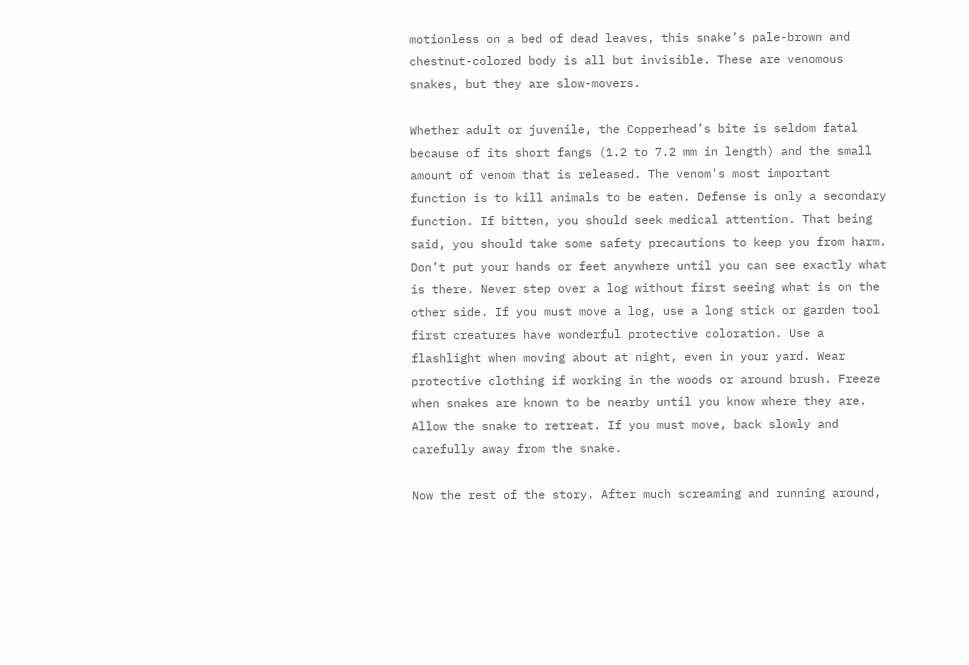motionless on a bed of dead leaves, this snake’s pale-brown and chestnut-colored body is all but invisible. These are venomous snakes, but they are slow-movers.

Whether adult or juvenile, the Copperhead’s bite is seldom fatal because of its short fangs (1.2 to 7.2 mm in length) and the small amount of venom that is released. The venom's most important function is to kill animals to be eaten. Defense is only a secondary function. If bitten, you should seek medical attention. That being said, you should take some safety precautions to keep you from harm. Don’t put your hands or feet anywhere until you can see exactly what is there. Never step over a log without first seeing what is on the other side. If you must move a log, use a long stick or garden tool first creatures have wonderful protective coloration. Use a flashlight when moving about at night, even in your yard. Wear protective clothing if working in the woods or around brush. Freeze when snakes are known to be nearby until you know where they are. Allow the snake to retreat. If you must move, back slowly and carefully away from the snake.

Now the rest of the story. After much screaming and running around,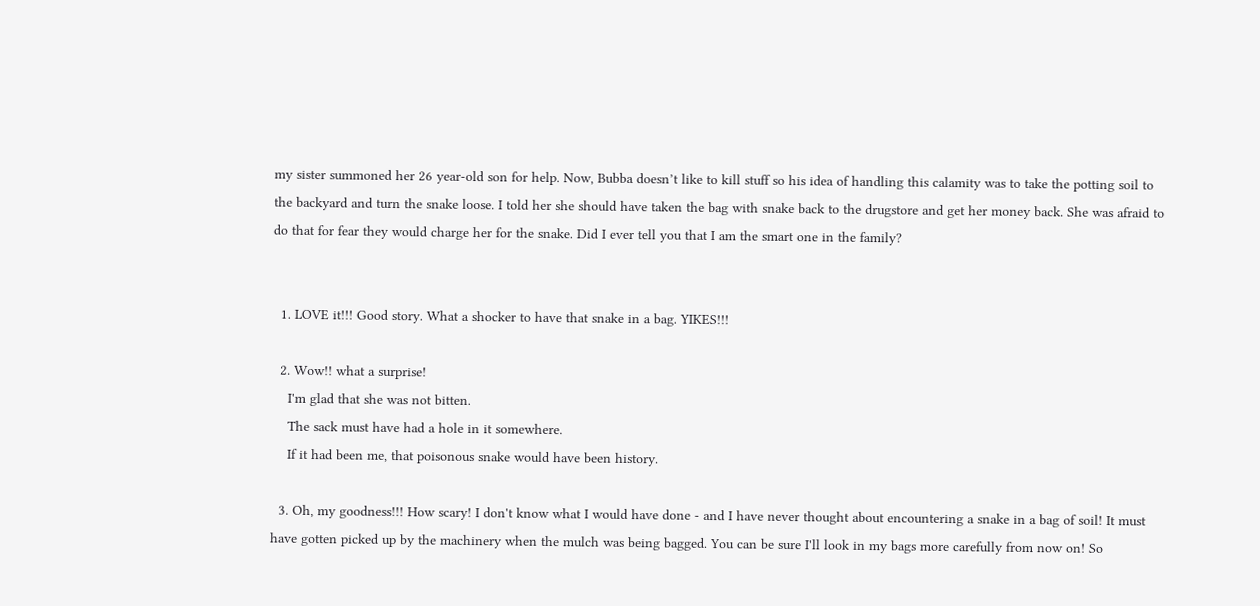my sister summoned her 26 year-old son for help. Now, Bubba doesn’t like to kill stuff so his idea of handling this calamity was to take the potting soil to the backyard and turn the snake loose. I told her she should have taken the bag with snake back to the drugstore and get her money back. She was afraid to do that for fear they would charge her for the snake. Did I ever tell you that I am the smart one in the family?


  1. LOVE it!!! Good story. What a shocker to have that snake in a bag. YIKES!!!

  2. Wow!! what a surprise!
    I'm glad that she was not bitten.
    The sack must have had a hole in it somewhere.
    If it had been me, that poisonous snake would have been history.

  3. Oh, my goodness!!! How scary! I don't know what I would have done - and I have never thought about encountering a snake in a bag of soil! It must have gotten picked up by the machinery when the mulch was being bagged. You can be sure I'll look in my bags more carefully from now on! So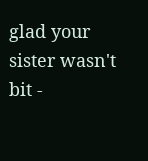glad your sister wasn't bit -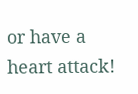or have a heart attack!